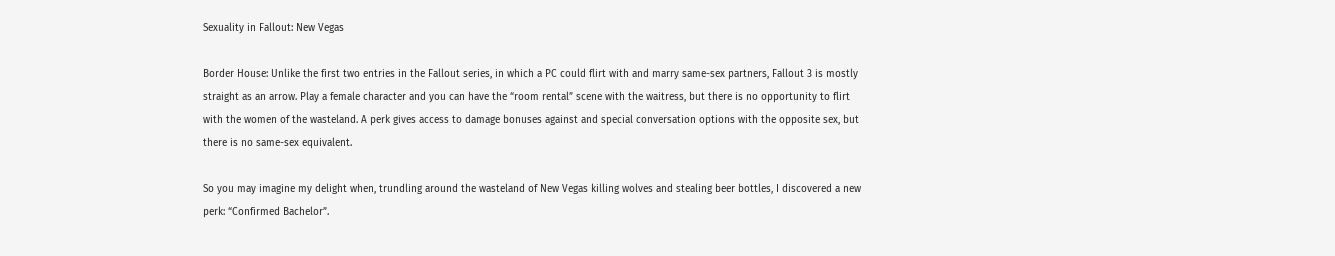Sexuality in Fallout: New Vegas

Border House: Unlike the first two entries in the Fallout series, in which a PC could flirt with and marry same-sex partners, Fallout 3 is mostly straight as an arrow. Play a female character and you can have the “room rental” scene with the waitress, but there is no opportunity to flirt with the women of the wasteland. A perk gives access to damage bonuses against and special conversation options with the opposite sex, but there is no same-sex equivalent.

So you may imagine my delight when, trundling around the wasteland of New Vegas killing wolves and stealing beer bottles, I discovered a new perk: “Confirmed Bachelor”.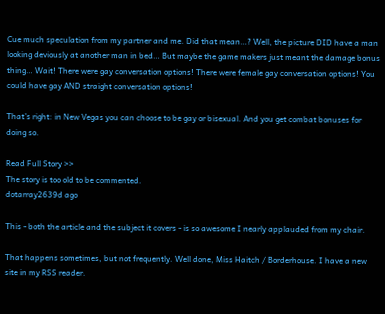Cue much speculation from my partner and me. Did that mean…? Well, the picture DID have a man looking deviously at another man in bed… But maybe the game makers just meant the damage bonus thing… Wait! There were gay conversation options! There were female gay conversation options! You could have gay AND straight conversation options!

That’s right: in New Vegas you can choose to be gay or bisexual. And you get combat bonuses for doing so.

Read Full Story >>
The story is too old to be commented.
dotarray2639d ago

This - both the article and the subject it covers - is so awesome I nearly applauded from my chair.

That happens sometimes, but not frequently. Well done, Miss Haitch / Borderhouse. I have a new site in my RSS reader.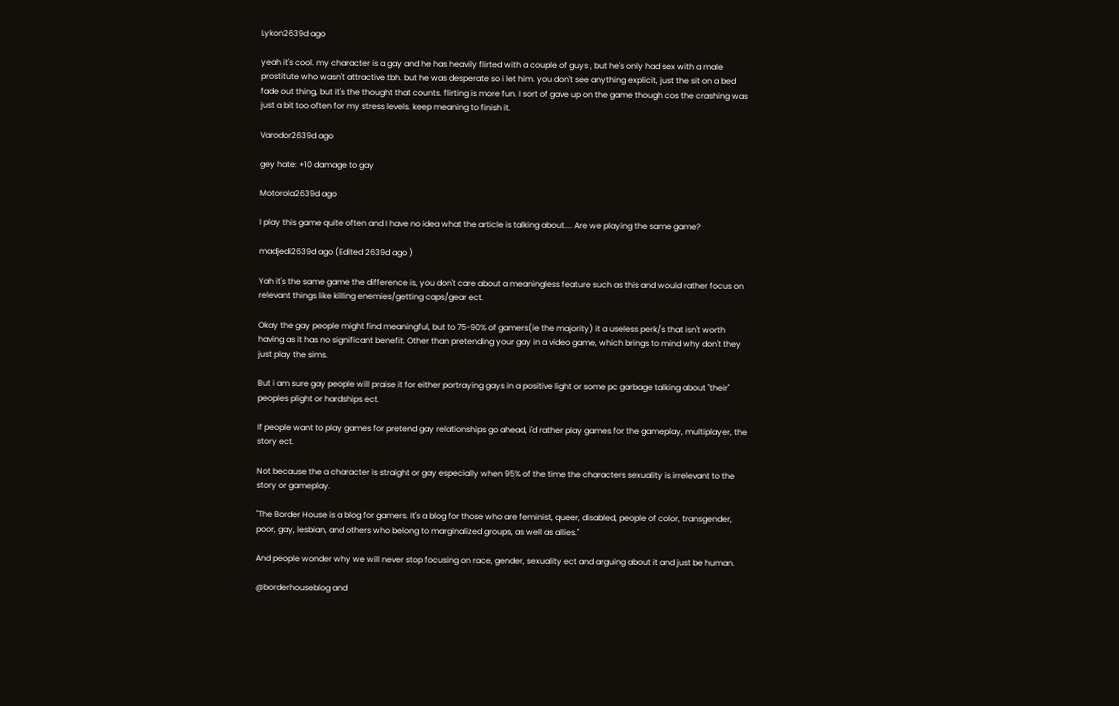Lykon2639d ago

yeah it's cool. my character is a gay and he has heavily flirted with a couple of guys , but he's only had sex with a male prostitute who wasn't attractive tbh. but he was desperate so i let him. you don't see anything explicit, just the sit on a bed fade out thing, but it's the thought that counts. flirting is more fun. I sort of gave up on the game though cos the crashing was just a bit too often for my stress levels. keep meaning to finish it.

Varodor2639d ago

gey hate: +10 damage to gay

Motorola2639d ago

I play this game quite often and I have no idea what the article is talking about.... Are we playing the same game?

madjedi2639d ago (Edited 2639d ago )

Yah it's the same game the difference is, you don't care about a meaningless feature such as this and would rather focus on relevant things like killing enemies/getting caps/gear ect.

Okay the gay people might find meaningful, but to 75-90% of gamers(ie the majority) it a useless perk/s that isn't worth having as it has no significant benefit. Other than pretending your gay in a video game, which brings to mind why don't they just play the sims.

But i am sure gay people will praise it for either portraying gays in a positive light or some pc garbage talking about "their" peoples plight or hardships ect.

If people want to play games for pretend gay relationships go ahead, i'd rather play games for the gameplay, multiplayer, the story ect.

Not because the a character is straight or gay especially when 95% of the time the characters sexuality is irrelevant to the story or gameplay.

"The Border House is a blog for gamers. It's a blog for those who are feminist, queer, disabled, people of color, transgender, poor, gay, lesbian, and others who belong to marginalized groups, as well as allies."

And people wonder why we will never stop focusing on race, gender, sexuality ect and arguing about it and just be human.

@borderhouseblog and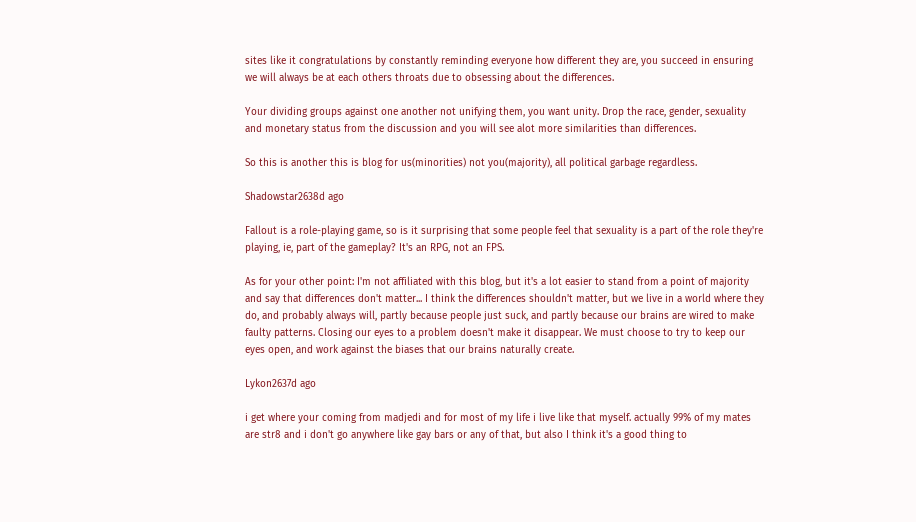sites like it congratulations by constantly reminding everyone how different they are, you succeed in ensuring we will always be at each others throats due to obsessing about the differences.

Your dividing groups against one another not unifying them, you want unity. Drop the race, gender, sexuality and monetary status from the discussion and you will see alot more similarities than differences.

So this is another this is blog for us(minorities) not you(majority), all political garbage regardless.

Shadowstar2638d ago

Fallout is a role-playing game, so is it surprising that some people feel that sexuality is a part of the role they're playing, ie, part of the gameplay? It's an RPG, not an FPS.

As for your other point: I'm not affiliated with this blog, but it's a lot easier to stand from a point of majority and say that differences don't matter... I think the differences shouldn't matter, but we live in a world where they do, and probably always will, partly because people just suck, and partly because our brains are wired to make faulty patterns. Closing our eyes to a problem doesn't make it disappear. We must choose to try to keep our eyes open, and work against the biases that our brains naturally create.

Lykon2637d ago

i get where your coming from madjedi and for most of my life i live like that myself. actually 99% of my mates are str8 and i don't go anywhere like gay bars or any of that, but also I think it's a good thing to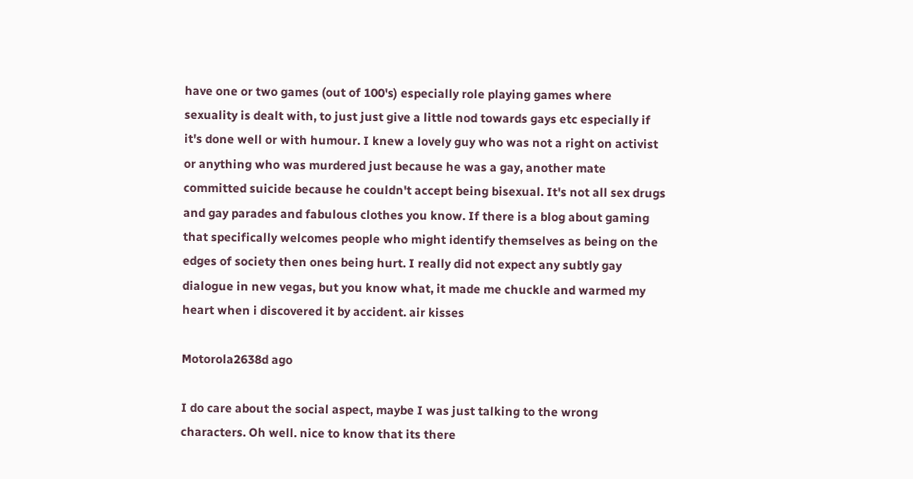have one or two games (out of 100's) especially role playing games where sexuality is dealt with, to just just give a little nod towards gays etc especially if it's done well or with humour. I knew a lovely guy who was not a right on activist or anything who was murdered just because he was a gay, another mate committed suicide because he couldn't accept being bisexual. It's not all sex drugs and gay parades and fabulous clothes you know. If there is a blog about gaming that specifically welcomes people who might identify themselves as being on the edges of society then ones being hurt. I really did not expect any subtly gay dialogue in new vegas, but you know what, it made me chuckle and warmed my heart when i discovered it by accident. air kisses

Motorola2638d ago

I do care about the social aspect, maybe I was just talking to the wrong characters. Oh well. nice to know that its there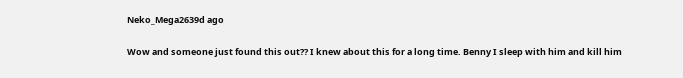Neko_Mega2639d ago

Wow and someone just found this out?? I knew about this for a long time. Benny I sleep with him and kill him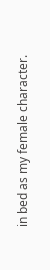in bed as my female character.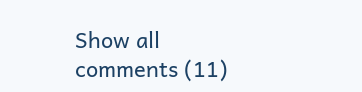Show all comments (11)